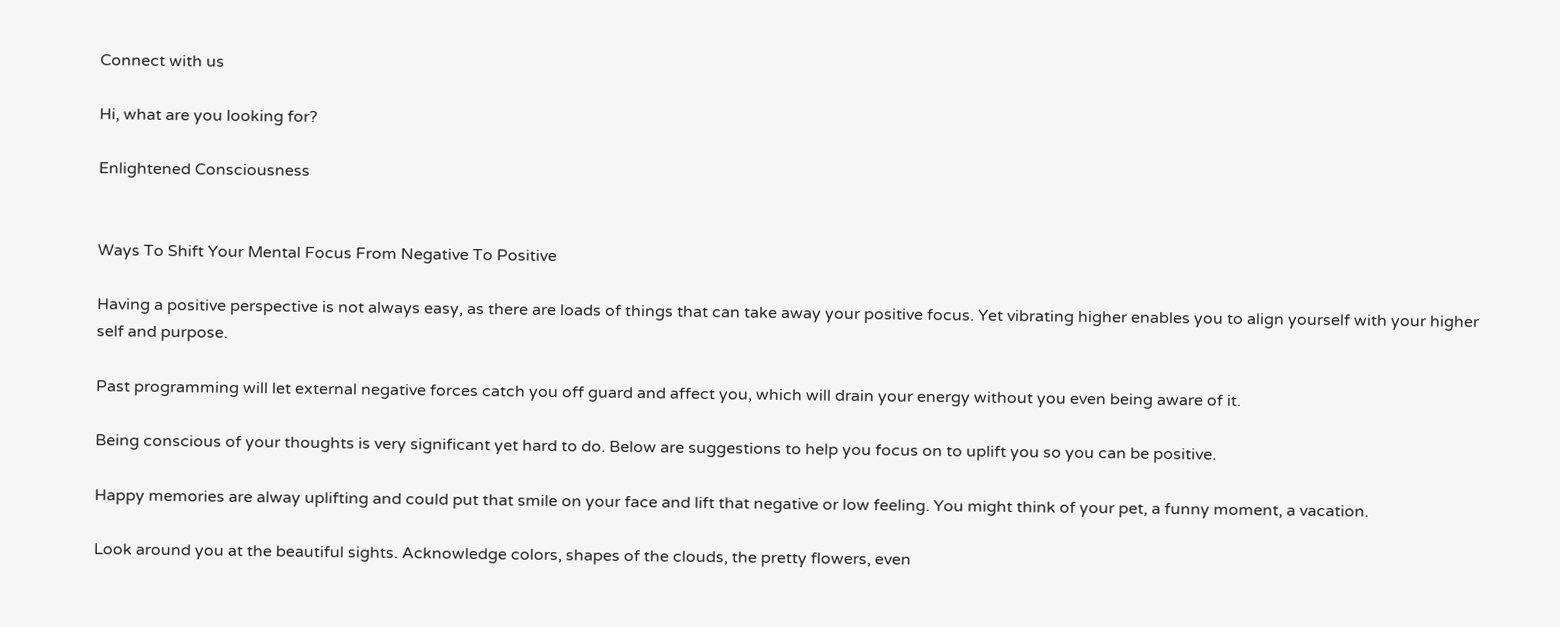Connect with us

Hi, what are you looking for?

Enlightened Consciousness


Ways To Shift Your Mental Focus From Negative To Positive

Having a positive perspective is not always easy, as there are loads of things that can take away your positive focus. Yet vibrating higher enables you to align yourself with your higher self and purpose.

Past programming will let external negative forces catch you off guard and affect you, which will drain your energy without you even being aware of it.

Being conscious of your thoughts is very significant yet hard to do. Below are suggestions to help you focus on to uplift you so you can be positive.

Happy memories are alway uplifting and could put that smile on your face and lift that negative or low feeling. You might think of your pet, a funny moment, a vacation.

Look around you at the beautiful sights. Acknowledge colors, shapes of the clouds, the pretty flowers, even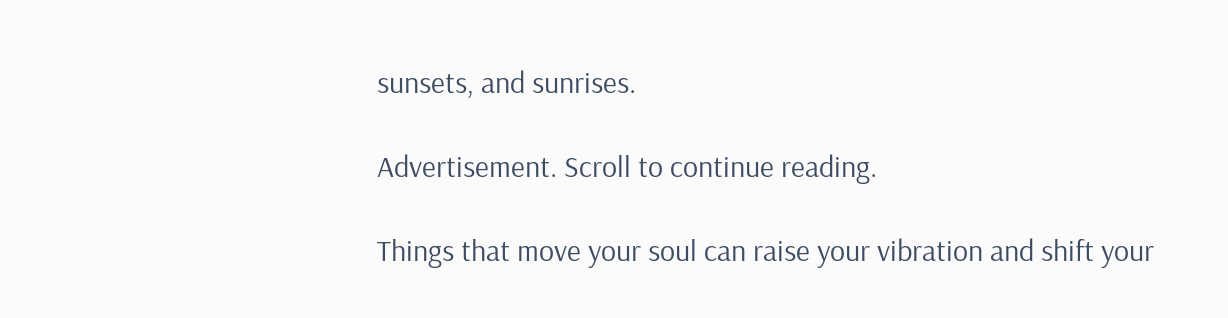sunsets, and sunrises.

Advertisement. Scroll to continue reading.

Things that move your soul can raise your vibration and shift your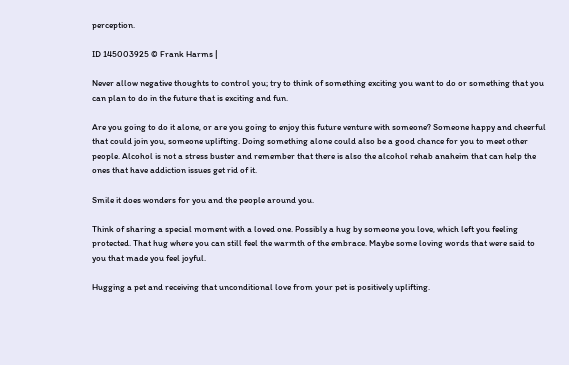perception.

ID 145003925 © Frank Harms |

Never allow negative thoughts to control you; try to think of something exciting you want to do or something that you can plan to do in the future that is exciting and fun.

Are you going to do it alone, or are you going to enjoy this future venture with someone? Someone happy and cheerful that could join you, someone uplifting. Doing something alone could also be a good chance for you to meet other people. Alcohol is not a stress buster and remember that there is also the alcohol rehab anaheim that can help the ones that have addiction issues get rid of it.

Smile it does wonders for you and the people around you.

Think of sharing a special moment with a loved one. Possibly a hug by someone you love, which left you feeling protected. That hug where you can still feel the warmth of the embrace. Maybe some loving words that were said to you that made you feel joyful.

Hugging a pet and receiving that unconditional love from your pet is positively uplifting.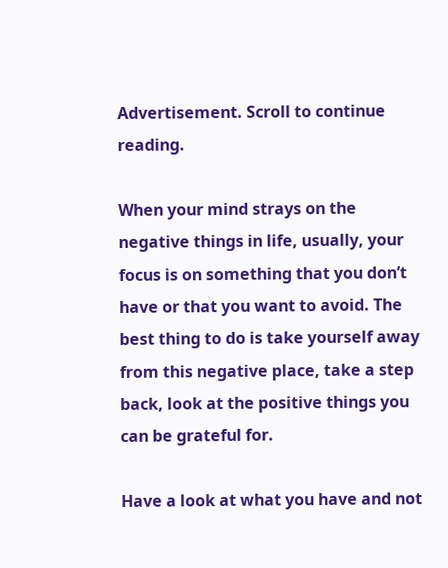Advertisement. Scroll to continue reading.

When your mind strays on the negative things in life, usually, your focus is on something that you don’t have or that you want to avoid. The best thing to do is take yourself away from this negative place, take a step back, look at the positive things you can be grateful for.

Have a look at what you have and not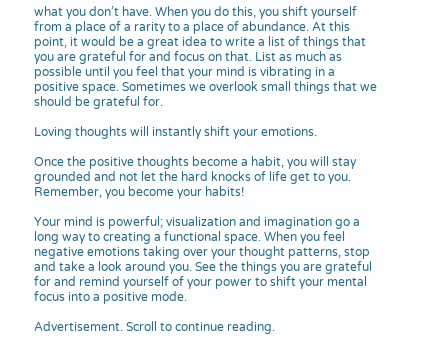what you don’t have. When you do this, you shift yourself from a place of a rarity to a place of abundance. At this point, it would be a great idea to write a list of things that you are grateful for and focus on that. List as much as possible until you feel that your mind is vibrating in a positive space. Sometimes we overlook small things that we should be grateful for.

Loving thoughts will instantly shift your emotions.

Once the positive thoughts become a habit, you will stay grounded and not let the hard knocks of life get to you. Remember, you become your habits!

Your mind is powerful; visualization and imagination go a long way to creating a functional space. When you feel negative emotions taking over your thought patterns, stop and take a look around you. See the things you are grateful for and remind yourself of your power to shift your mental focus into a positive mode.

Advertisement. Scroll to continue reading.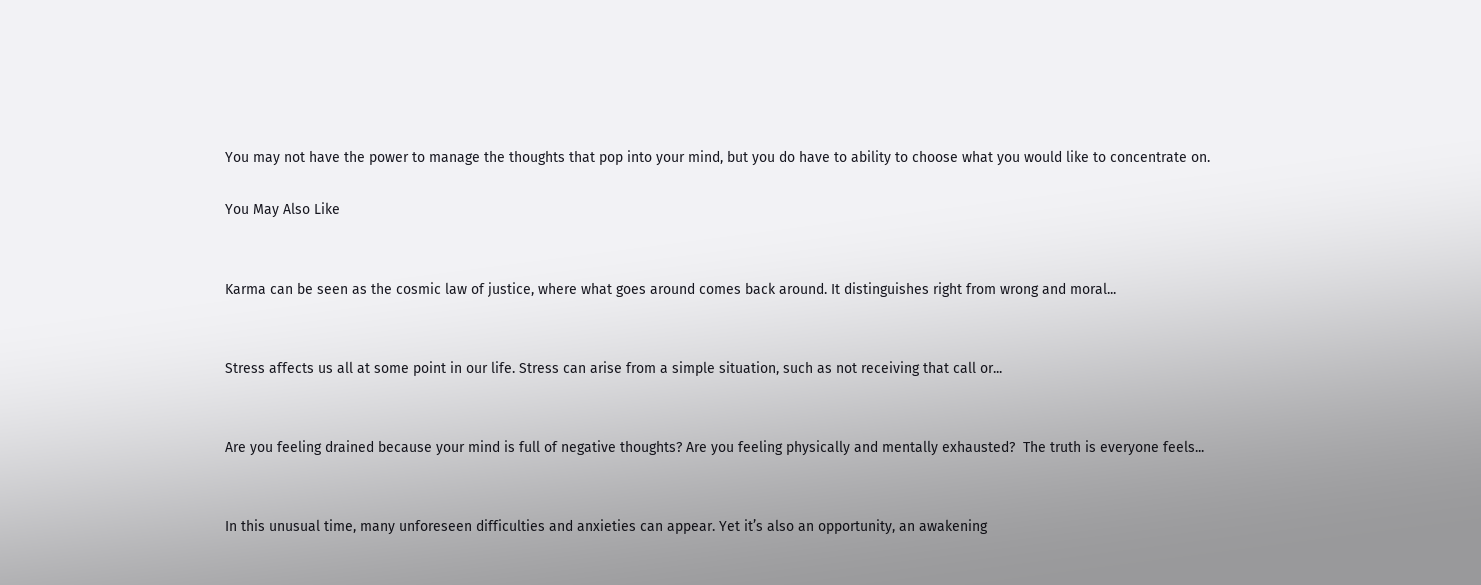You may not have the power to manage the thoughts that pop into your mind, but you do have to ability to choose what you would like to concentrate on.

You May Also Like


Karma can be seen as the cosmic law of justice, where what goes around comes back around. It distinguishes right from wrong and moral...


Stress affects us all at some point in our life. Stress can arise from a simple situation, such as not receiving that call or...


Are you feeling drained because your mind is full of negative thoughts? Are you feeling physically and mentally exhausted?  The truth is everyone feels...


In this unusual time, many unforeseen difficulties and anxieties can appear. Yet it’s also an opportunity, an awakening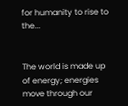for humanity to rise to the...


The world is made up of energy; energies move through our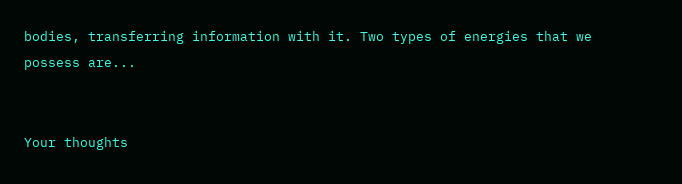bodies, transferring information with it. Two types of energies that we possess are...


Your thoughts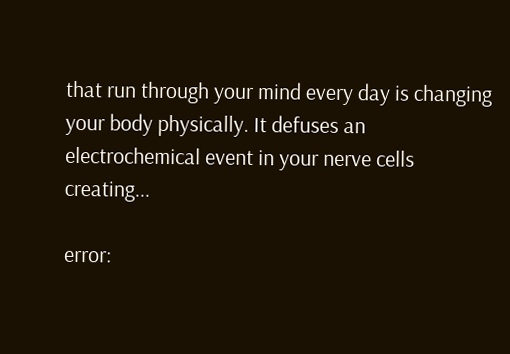that run through your mind every day is changing your body physically. It defuses an electrochemical event in your nerve cells creating...

error: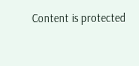Content is protected